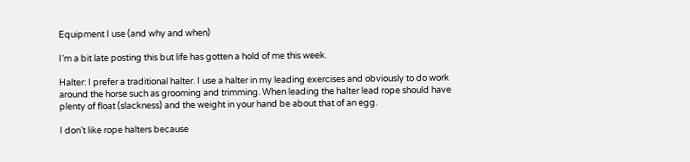Equipment I use (and why and when)

I’m a bit late posting this but life has gotten a hold of me this week.

Halter: I prefer a traditional halter. I use a halter in my leading exercises and obviously to do work around the horse such as grooming and trimming. When leading the halter lead rope should have plenty of float (slackness) and the weight in your hand be about that of an egg.

I don’t like rope halters because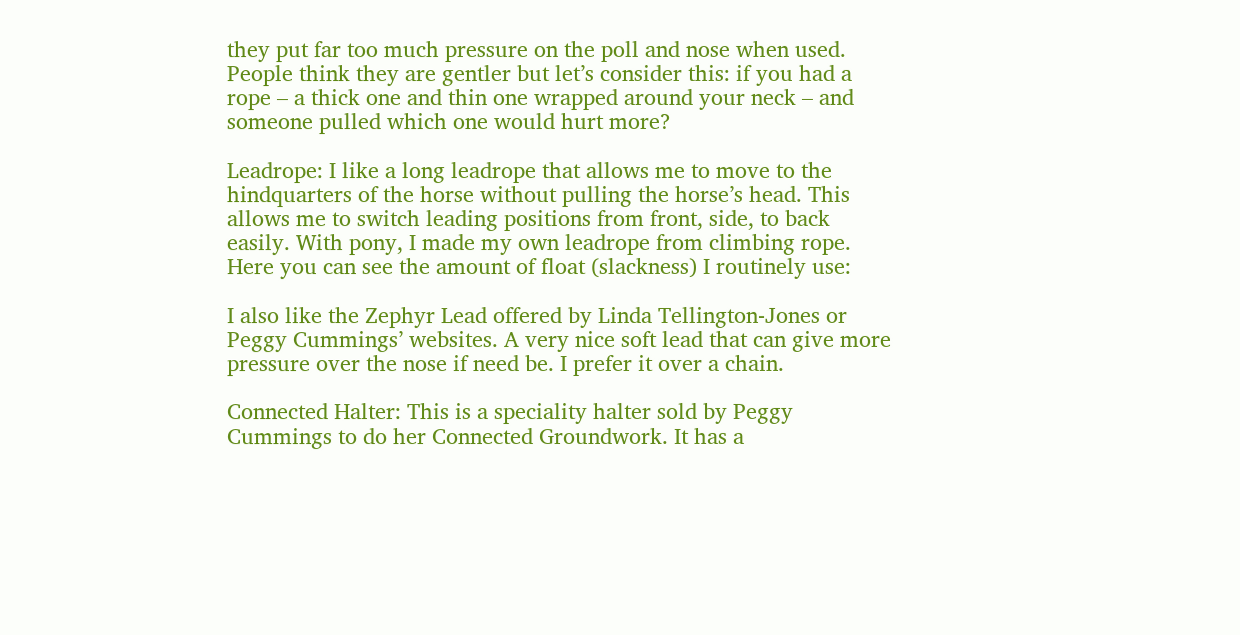they put far too much pressure on the poll and nose when used. People think they are gentler but let’s consider this: if you had a rope – a thick one and thin one wrapped around your neck – and someone pulled which one would hurt more?

Leadrope: I like a long leadrope that allows me to move to the hindquarters of the horse without pulling the horse’s head. This allows me to switch leading positions from front, side, to back easily. With pony, I made my own leadrope from climbing rope. Here you can see the amount of float (slackness) I routinely use:

I also like the Zephyr Lead offered by Linda Tellington-Jones or Peggy Cummings’ websites. A very nice soft lead that can give more pressure over the nose if need be. I prefer it over a chain.

Connected Halter: This is a speciality halter sold by Peggy Cummings to do her Connected Groundwork. It has a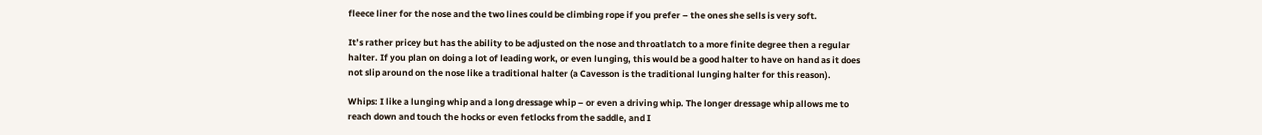fleece liner for the nose and the two lines could be climbing rope if you prefer – the ones she sells is very soft.

It’s rather pricey but has the ability to be adjusted on the nose and throatlatch to a more finite degree then a regular halter. If you plan on doing a lot of leading work, or even lunging, this would be a good halter to have on hand as it does not slip around on the nose like a traditional halter (a Cavesson is the traditional lunging halter for this reason).

Whips: I like a lunging whip and a long dressage whip – or even a driving whip. The longer dressage whip allows me to reach down and touch the hocks or even fetlocks from the saddle, and I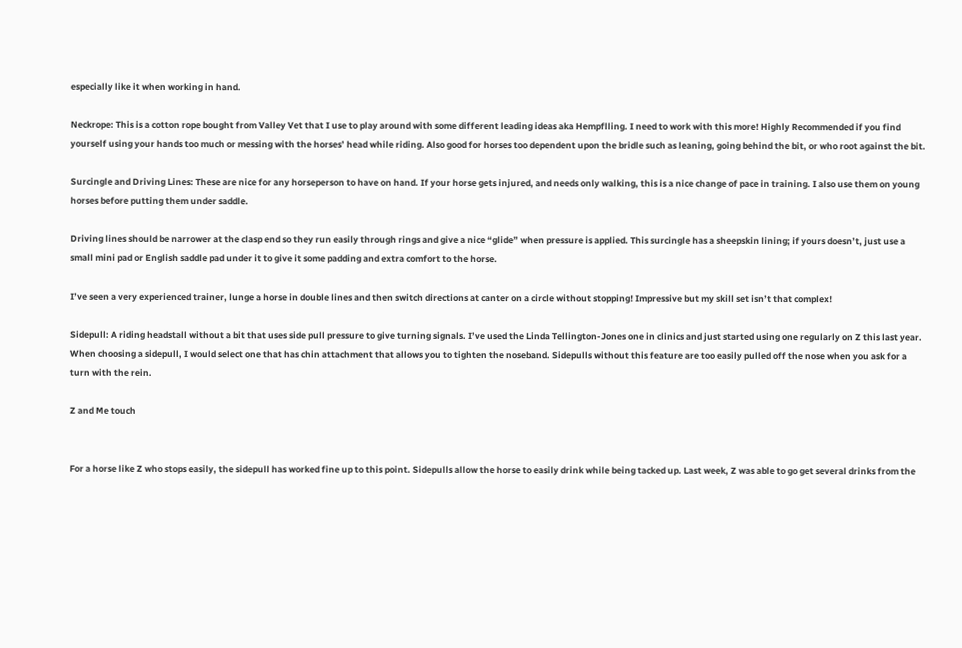especially like it when working in hand.

Neckrope: This is a cotton rope bought from Valley Vet that I use to play around with some different leading ideas aka Hempflling. I need to work with this more! Highly Recommended if you find yourself using your hands too much or messing with the horses’ head while riding. Also good for horses too dependent upon the bridle such as leaning, going behind the bit, or who root against the bit.

Surcingle and Driving Lines: These are nice for any horseperson to have on hand. If your horse gets injured, and needs only walking, this is a nice change of pace in training. I also use them on young horses before putting them under saddle.

Driving lines should be narrower at the clasp end so they run easily through rings and give a nice “glide” when pressure is applied. This surcingle has a sheepskin lining; if yours doesn’t, just use a small mini pad or English saddle pad under it to give it some padding and extra comfort to the horse.

I’ve seen a very experienced trainer, lunge a horse in double lines and then switch directions at canter on a circle without stopping! Impressive but my skill set isn’t that complex!

Sidepull: A riding headstall without a bit that uses side pull pressure to give turning signals. I’ve used the Linda Tellington-Jones one in clinics and just started using one regularly on Z this last year. When choosing a sidepull, I would select one that has chin attachment that allows you to tighten the noseband. Sidepulls without this feature are too easily pulled off the nose when you ask for a turn with the rein.

Z and Me touch


For a horse like Z who stops easily, the sidepull has worked fine up to this point. Sidepulls allow the horse to easily drink while being tacked up. Last week, Z was able to go get several drinks from the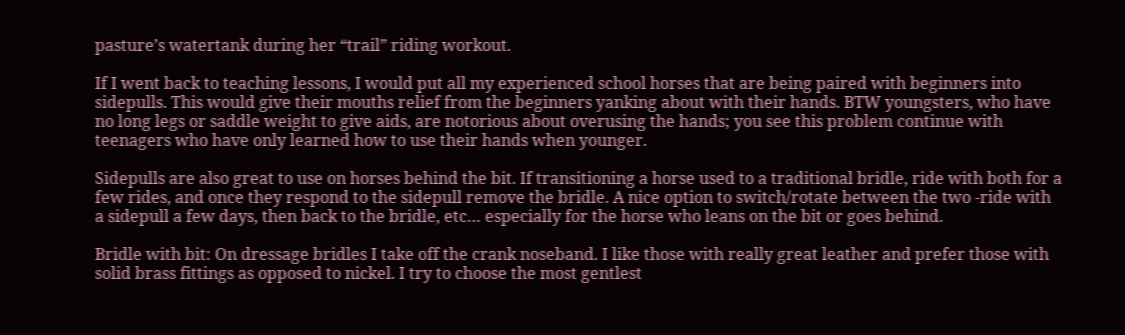pasture’s watertank during her “trail” riding workout.

If I went back to teaching lessons, I would put all my experienced school horses that are being paired with beginners into sidepulls. This would give their mouths relief from the beginners yanking about with their hands. BTW youngsters, who have no long legs or saddle weight to give aids, are notorious about overusing the hands; you see this problem continue with teenagers who have only learned how to use their hands when younger.

Sidepulls are also great to use on horses behind the bit. If transitioning a horse used to a traditional bridle, ride with both for a few rides, and once they respond to the sidepull remove the bridle. A nice option to switch/rotate between the two -ride with a sidepull a few days, then back to the bridle, etc… especially for the horse who leans on the bit or goes behind.

Bridle with bit: On dressage bridles I take off the crank noseband. I like those with really great leather and prefer those with solid brass fittings as opposed to nickel. I try to choose the most gentlest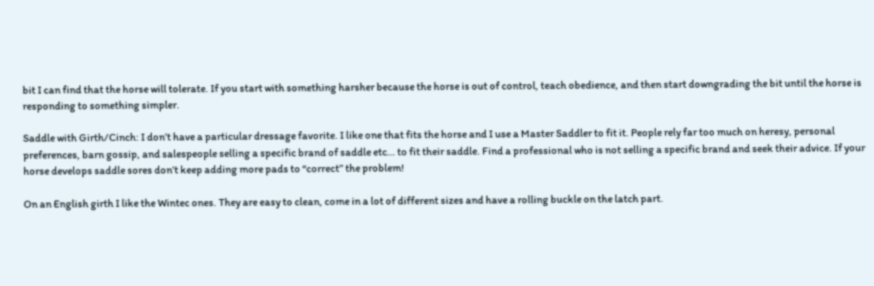bit I can find that the horse will tolerate. If you start with something harsher because the horse is out of control, teach obedience, and then start downgrading the bit until the horse is responding to something simpler.

Saddle with Girth/Cinch: I don’t have a particular dressage favorite. I like one that fits the horse and I use a Master Saddler to fit it. People rely far too much on heresy, personal preferences, barn gossip, and salespeople selling a specific brand of saddle etc… to fit their saddle. Find a professional who is not selling a specific brand and seek their advice. If your horse develops saddle sores don’t keep adding more pads to “correct” the problem!

On an English girth I like the Wintec ones. They are easy to clean, come in a lot of different sizes and have a rolling buckle on the latch part.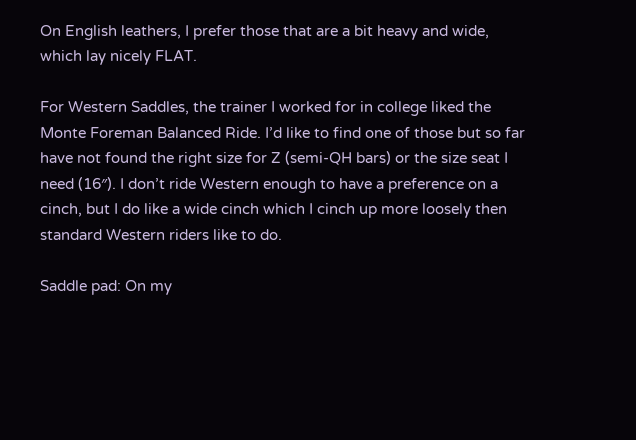On English leathers, I prefer those that are a bit heavy and wide, which lay nicely FLAT.

For Western Saddles, the trainer I worked for in college liked the Monte Foreman Balanced Ride. I’d like to find one of those but so far have not found the right size for Z (semi-QH bars) or the size seat I need (16″). I don’t ride Western enough to have a preference on a cinch, but I do like a wide cinch which I cinch up more loosely then standard Western riders like to do.

Saddle pad: On my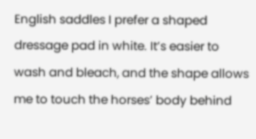English saddles I prefer a shaped dressage pad in white. It’s easier to wash and bleach, and the shape allows me to touch the horses’ body behind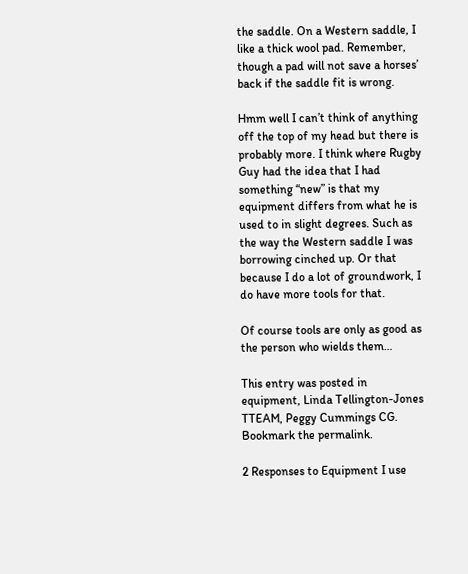the saddle. On a Western saddle, I like a thick wool pad. Remember, though a pad will not save a horses’ back if the saddle fit is wrong.

Hmm well I can’t think of anything off the top of my head but there is probably more. I think where Rugby Guy had the idea that I had something “new” is that my equipment differs from what he is used to in slight degrees. Such as the way the Western saddle I was borrowing cinched up. Or that because I do a lot of groundwork, I do have more tools for that.

Of course tools are only as good as the person who wields them…

This entry was posted in equipment, Linda Tellington-Jones TTEAM, Peggy Cummings CG. Bookmark the permalink.

2 Responses to Equipment I use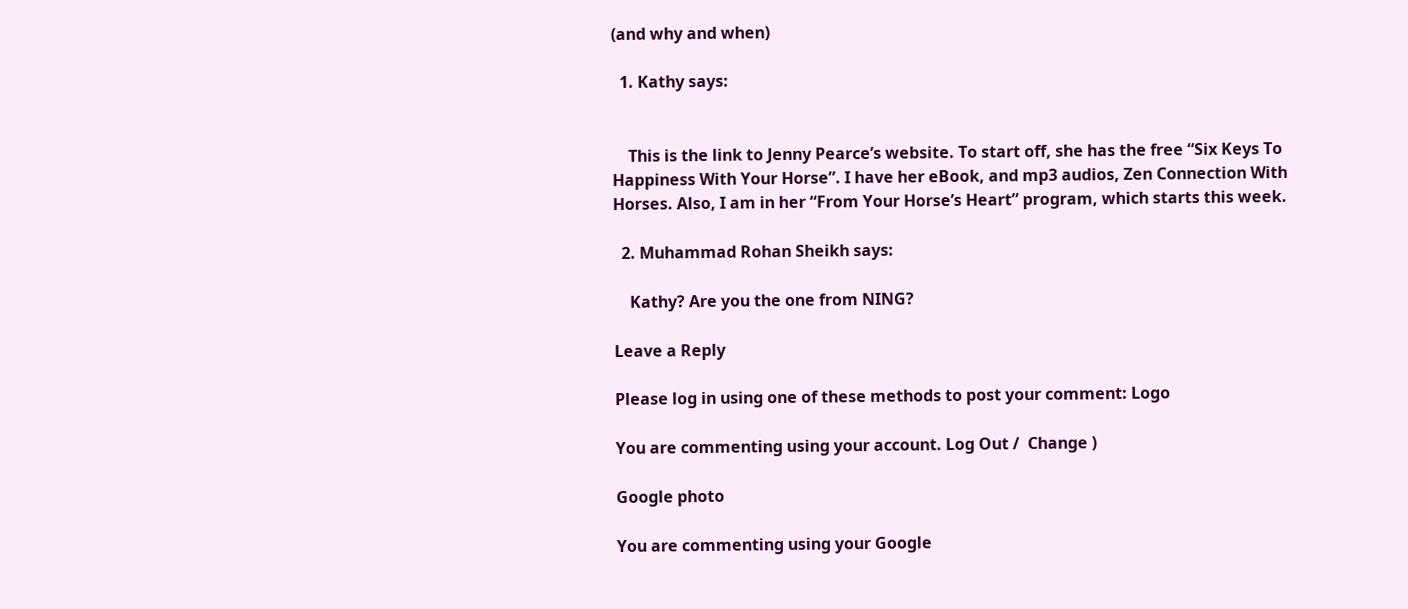(and why and when)

  1. Kathy says:


    This is the link to Jenny Pearce’s website. To start off, she has the free “Six Keys To Happiness With Your Horse”. I have her eBook, and mp3 audios, Zen Connection With Horses. Also, I am in her “From Your Horse’s Heart” program, which starts this week.

  2. Muhammad Rohan Sheikh says:

    Kathy? Are you the one from NING?

Leave a Reply

Please log in using one of these methods to post your comment: Logo

You are commenting using your account. Log Out /  Change )

Google photo

You are commenting using your Google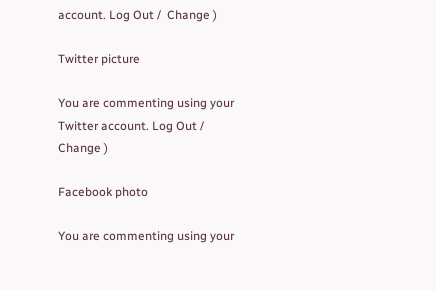account. Log Out /  Change )

Twitter picture

You are commenting using your Twitter account. Log Out /  Change )

Facebook photo

You are commenting using your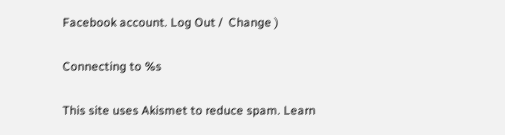Facebook account. Log Out /  Change )

Connecting to %s

This site uses Akismet to reduce spam. Learn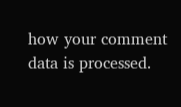how your comment data is processed.